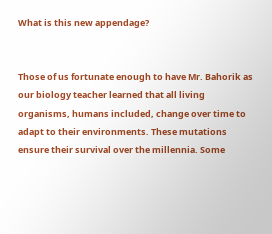What is this new appendage?


Those of us fortunate enough to have Mr. Bahorik as our biology teacher learned that all living organisms, humans included, change over time to adapt to their environments. These mutations ensure their survival over the millennia. Some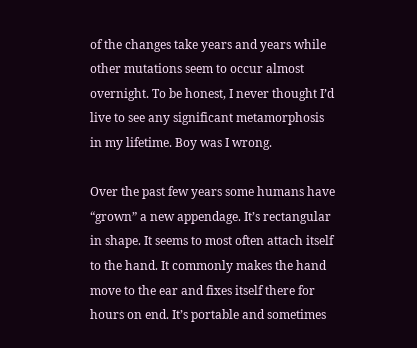of the changes take years and years while other mutations seem to occur almost overnight. To be honest, I never thought I’d live to see any significant metamorphosis in my lifetime. Boy was I wrong.

Over the past few years some humans have “grown” a new appendage. It’s rectangular in shape. It seems to most often attach itself to the hand. It commonly makes the hand move to the ear and fixes itself there for hours on end. It’s portable and sometimes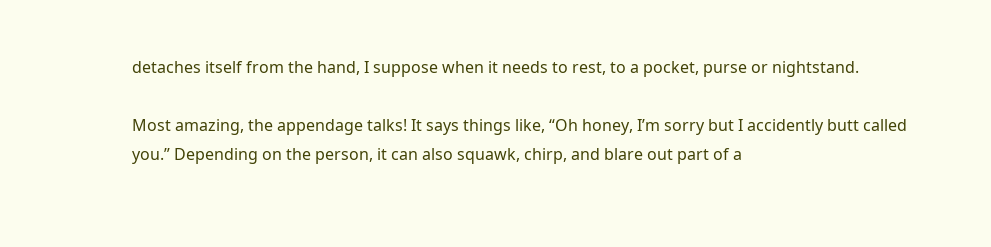detaches itself from the hand, I suppose when it needs to rest, to a pocket, purse or nightstand.

Most amazing, the appendage talks! It says things like, “Oh honey, I’m sorry but I accidently butt called you.” Depending on the person, it can also squawk, chirp, and blare out part of a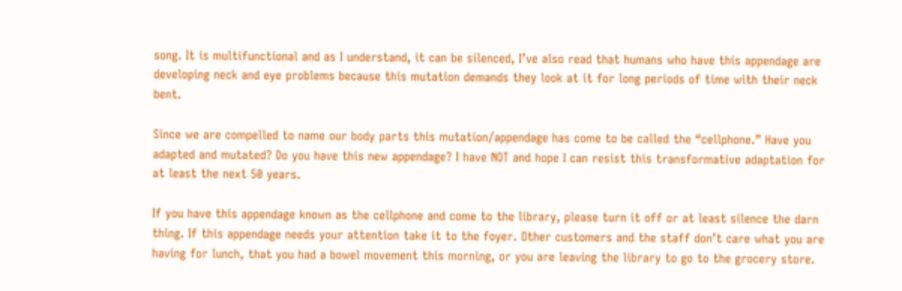song. It is multifunctional and as I understand, it can be silenced, I’ve also read that humans who have this appendage are developing neck and eye problems because this mutation demands they look at it for long periods of time with their neck bent.

Since we are compelled to name our body parts this mutation/appendage has come to be called the “cellphone.” Have you adapted and mutated? Do you have this new appendage? I have NOT and hope I can resist this transformative adaptation for at least the next 50 years.

If you have this appendage known as the cellphone and come to the library, please turn it off or at least silence the darn thing. If this appendage needs your attention take it to the foyer. Other customers and the staff don’t care what you are having for lunch, that you had a bowel movement this morning, or you are leaving the library to go to the grocery store.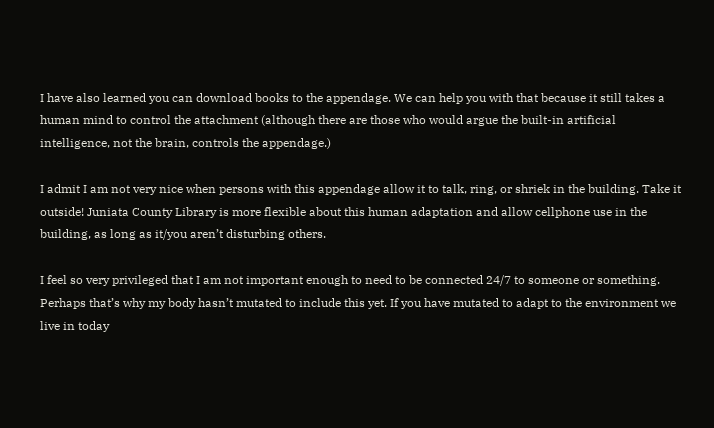I have also learned you can download books to the appendage. We can help you with that because it still takes a human mind to control the attachment (although there are those who would argue the built-in artificial intelligence, not the brain, controls the appendage.)

I admit I am not very nice when persons with this appendage allow it to talk, ring, or shriek in the building. Take it outside! Juniata County Library is more flexible about this human adaptation and allow cellphone use in the building, as long as it/you aren’t disturbing others.

I feel so very privileged that I am not important enough to need to be connected 24/7 to someone or something. Perhaps that’s why my body hasn’t mutated to include this yet. If you have mutated to adapt to the environment we live in today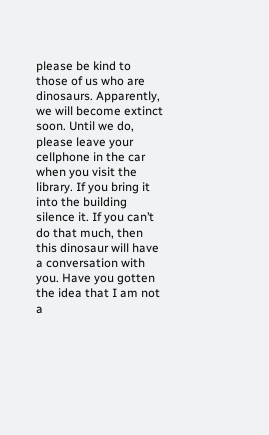please be kind to those of us who are dinosaurs. Apparently, we will become extinct soon. Until we do, please leave your cellphone in the car when you visit the library. If you bring it into the building silence it. If you can’t do that much, then this dinosaur will have a conversation with you. Have you gotten the idea that I am not a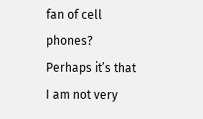fan of cell phones? Perhaps it’s that I am not very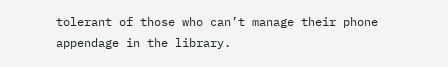tolerant of those who can’t manage their phone appendage in the library.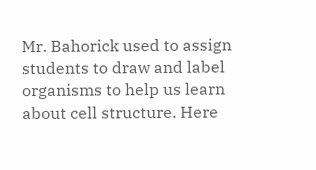Mr. Bahorick used to assign students to draw and label organisms to help us learn about cell structure. Here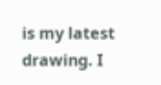is my latest drawing. I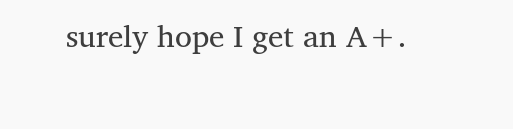surely hope I get an A+.